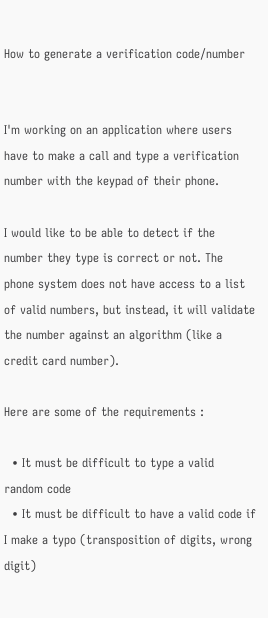How to generate a verification code/number


I'm working on an application where users have to make a call and type a verification number with the keypad of their phone.

I would like to be able to detect if the number they type is correct or not. The phone system does not have access to a list of valid numbers, but instead, it will validate the number against an algorithm (like a credit card number).

Here are some of the requirements :

  • It must be difficult to type a valid random code
  • It must be difficult to have a valid code if I make a typo (transposition of digits, wrong digit)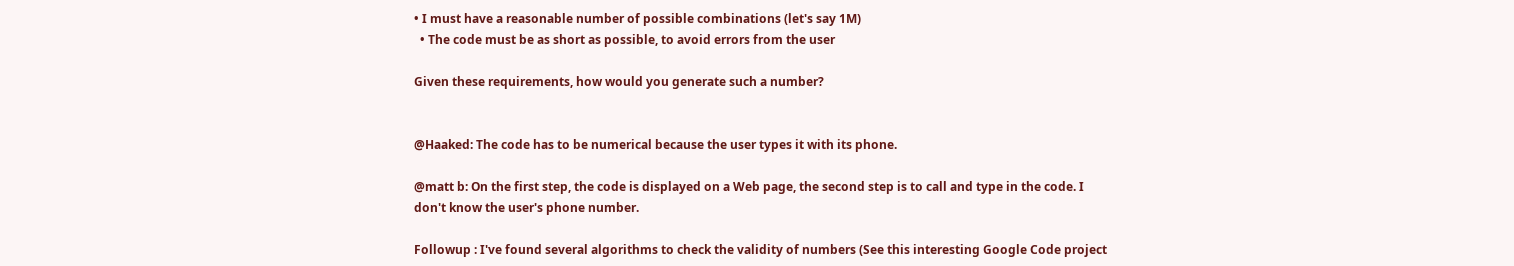• I must have a reasonable number of possible combinations (let's say 1M)
  • The code must be as short as possible, to avoid errors from the user

Given these requirements, how would you generate such a number?


@Haaked: The code has to be numerical because the user types it with its phone.

@matt b: On the first step, the code is displayed on a Web page, the second step is to call and type in the code. I don't know the user's phone number.

Followup : I've found several algorithms to check the validity of numbers (See this interesting Google Code project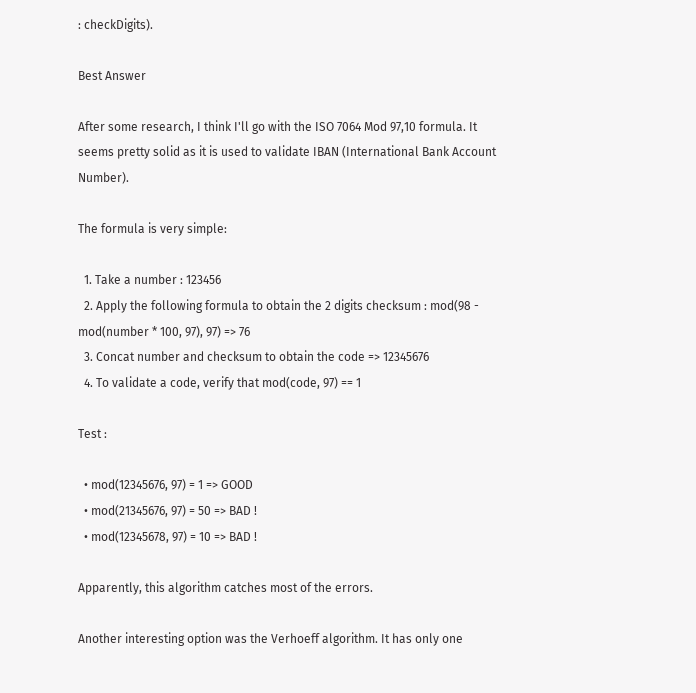: checkDigits).

Best Answer

After some research, I think I'll go with the ISO 7064 Mod 97,10 formula. It seems pretty solid as it is used to validate IBAN (International Bank Account Number).

The formula is very simple:

  1. Take a number : 123456
  2. Apply the following formula to obtain the 2 digits checksum : mod(98 - mod(number * 100, 97), 97) => 76
  3. Concat number and checksum to obtain the code => 12345676
  4. To validate a code, verify that mod(code, 97) == 1

Test :

  • mod(12345676, 97) = 1 => GOOD
  • mod(21345676, 97) = 50 => BAD !
  • mod(12345678, 97) = 10 => BAD !

Apparently, this algorithm catches most of the errors.

Another interesting option was the Verhoeff algorithm. It has only one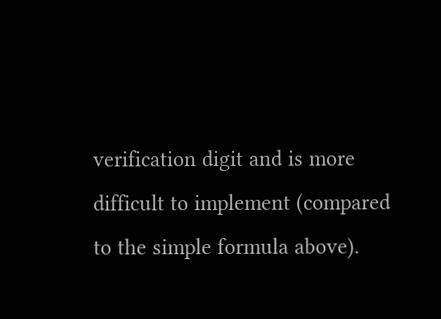verification digit and is more difficult to implement (compared to the simple formula above).